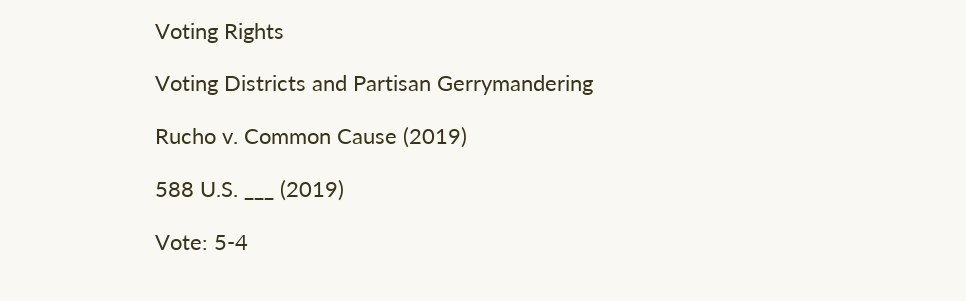Voting Rights

Voting Districts and Partisan Gerrymandering

Rucho v. Common Cause (2019)

588 U.S. ___ (2019)

Vote: 5-4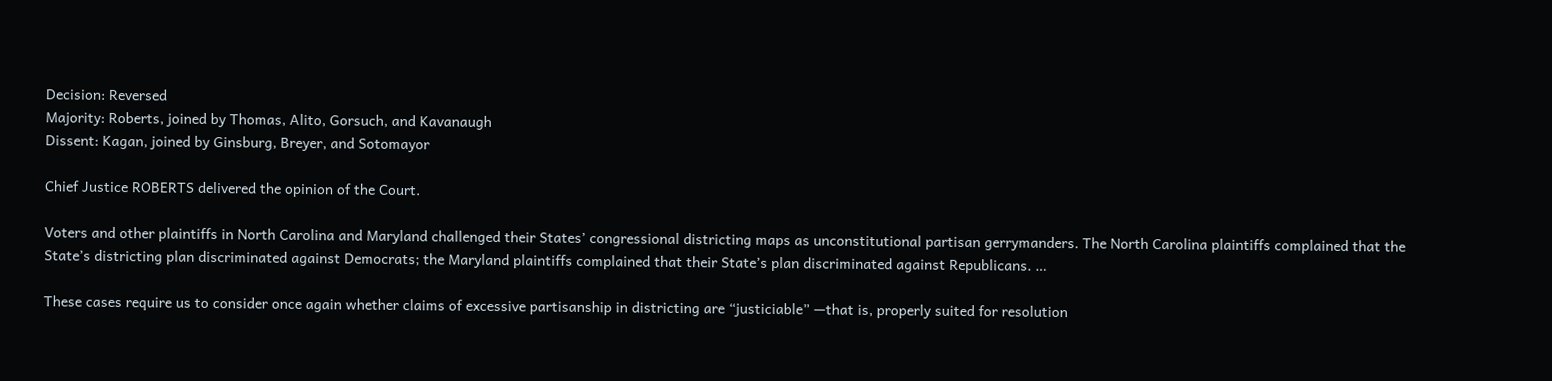Decision: Reversed
Majority: Roberts, joined by Thomas, Alito, Gorsuch, and Kavanaugh
Dissent: Kagan, joined by Ginsburg, Breyer, and Sotomayor

Chief Justice ROBERTS delivered the opinion of the Court.

Voters and other plaintiffs in North Carolina and Maryland challenged their States’ congressional districting maps as unconstitutional partisan gerrymanders. The North Carolina plaintiffs complained that the State’s districting plan discriminated against Democrats; the Maryland plaintiffs complained that their State’s plan discriminated against Republicans. …

These cases require us to consider once again whether claims of excessive partisanship in districting are “justiciable” —that is, properly suited for resolution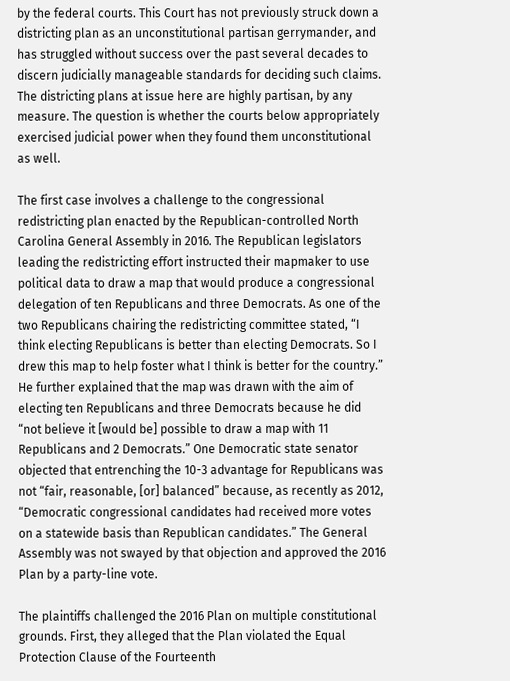by the federal courts. This Court has not previously struck down a districting plan as an unconstitutional partisan gerrymander, and has struggled without success over the past several decades to discern judicially manageable standards for deciding such claims. The districting plans at issue here are highly partisan, by any measure. The question is whether the courts below appropriately exercised judicial power when they found them unconstitutional as well.

The first case involves a challenge to the congressional redistricting plan enacted by the Republican-controlled North Carolina General Assembly in 2016. The Republican legislators leading the redistricting effort instructed their mapmaker to use political data to draw a map that would produce a congressional delegation of ten Republicans and three Democrats. As one of the two Republicans chairing the redistricting committee stated, “I think electing Republicans is better than electing Democrats. So I drew this map to help foster what I think is better for the country.” He further explained that the map was drawn with the aim of electing ten Republicans and three Democrats because he did “not believe it [would be] possible to draw a map with 11 Republicans and 2 Democrats.” One Democratic state senator objected that entrenching the 10-3 advantage for Republicans was not “fair, reasonable, [or] balanced” because, as recently as 2012, “Democratic congressional candidates had received more votes on a statewide basis than Republican candidates.” The General Assembly was not swayed by that objection and approved the 2016 Plan by a party-line vote.

The plaintiffs challenged the 2016 Plan on multiple constitutional grounds. First, they alleged that the Plan violated the Equal Protection Clause of the Fourteenth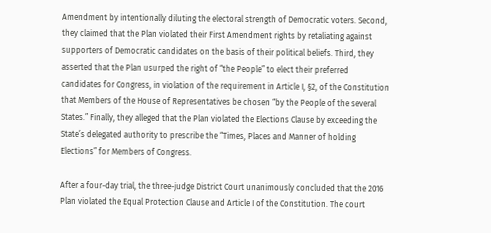Amendment by intentionally diluting the electoral strength of Democratic voters. Second, they claimed that the Plan violated their First Amendment rights by retaliating against supporters of Democratic candidates on the basis of their political beliefs. Third, they asserted that the Plan usurped the right of “the People” to elect their preferred candidates for Congress, in violation of the requirement in Article I, §2, of the Constitution that Members of the House of Representatives be chosen “by the People of the several States.” Finally, they alleged that the Plan violated the Elections Clause by exceeding the State’s delegated authority to prescribe the “Times, Places and Manner of holding Elections” for Members of Congress.

After a four-day trial, the three-judge District Court unanimously concluded that the 2016 Plan violated the Equal Protection Clause and Article I of the Constitution. The court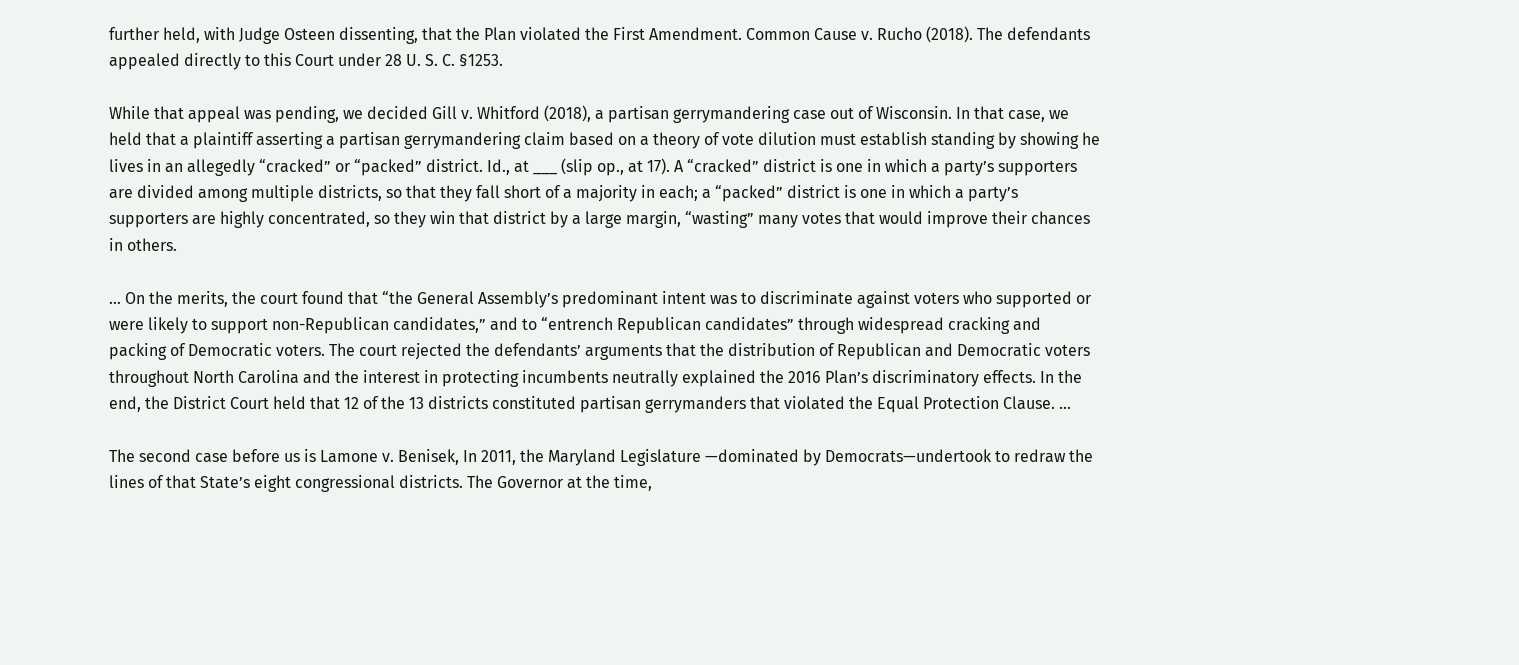further held, with Judge Osteen dissenting, that the Plan violated the First Amendment. Common Cause v. Rucho (2018). The defendants appealed directly to this Court under 28 U. S. C. §1253.

While that appeal was pending, we decided Gill v. Whitford (2018), a partisan gerrymandering case out of Wisconsin. In that case, we held that a plaintiff asserting a partisan gerrymandering claim based on a theory of vote dilution must establish standing by showing he lives in an allegedly “cracked” or “packed” district. Id., at ___ (slip op., at 17). A “cracked” district is one in which a party’s supporters are divided among multiple districts, so that they fall short of a majority in each; a “packed” district is one in which a party’s supporters are highly concentrated, so they win that district by a large margin, “wasting” many votes that would improve their chances in others.

… On the merits, the court found that “the General Assembly’s predominant intent was to discriminate against voters who supported or were likely to support non-Republican candidates,” and to “entrench Republican candidates” through widespread cracking and packing of Democratic voters. The court rejected the defendants’ arguments that the distribution of Republican and Democratic voters throughout North Carolina and the interest in protecting incumbents neutrally explained the 2016 Plan’s discriminatory effects. In the end, the District Court held that 12 of the 13 districts constituted partisan gerrymanders that violated the Equal Protection Clause. …

The second case before us is Lamone v. Benisek, In 2011, the Maryland Legislature —dominated by Democrats—undertook to redraw the lines of that State’s eight congressional districts. The Governor at the time,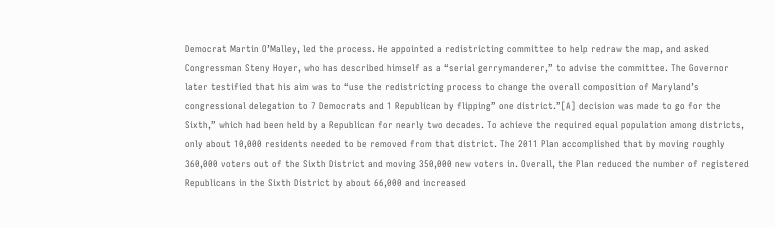Democrat Martin O’Malley, led the process. He appointed a redistricting committee to help redraw the map, and asked Congressman Steny Hoyer, who has described himself as a “serial gerrymanderer,” to advise the committee. The Governor later testified that his aim was to “use the redistricting process to change the overall composition of Maryland’s congressional delegation to 7 Democrats and 1 Republican by flipping” one district.”[A] decision was made to go for the Sixth,” which had been held by a Republican for nearly two decades. To achieve the required equal population among districts, only about 10,000 residents needed to be removed from that district. The 2011 Plan accomplished that by moving roughly 360,000 voters out of the Sixth District and moving 350,000 new voters in. Overall, the Plan reduced the number of registered Republicans in the Sixth District by about 66,000 and increased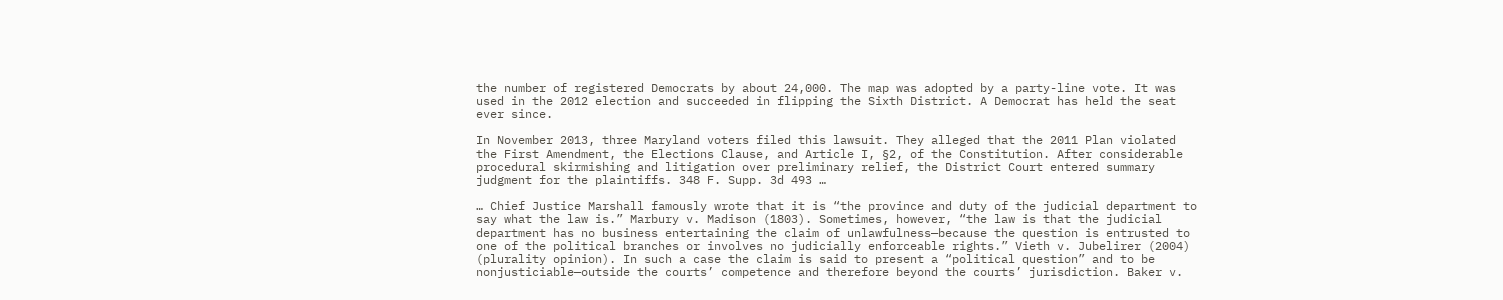the number of registered Democrats by about 24,000. The map was adopted by a party-line vote. It was used in the 2012 election and succeeded in flipping the Sixth District. A Democrat has held the seat ever since.

In November 2013, three Maryland voters filed this lawsuit. They alleged that the 2011 Plan violated the First Amendment, the Elections Clause, and Article I, §2, of the Constitution. After considerable procedural skirmishing and litigation over preliminary relief, the District Court entered summary judgment for the plaintiffs. 348 F. Supp. 3d 493 …

… Chief Justice Marshall famously wrote that it is “the province and duty of the judicial department to say what the law is.” Marbury v. Madison (1803). Sometimes, however, “the law is that the judicial department has no business entertaining the claim of unlawfulness—because the question is entrusted to one of the political branches or involves no judicially enforceable rights.” Vieth v. Jubelirer (2004) (plurality opinion). In such a case the claim is said to present a “political question” and to be nonjusticiable—outside the courts’ competence and therefore beyond the courts’ jurisdiction. Baker v.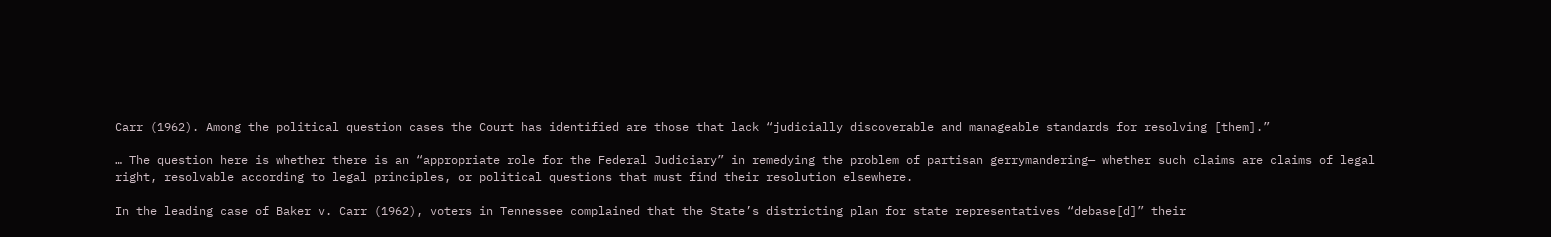Carr (1962). Among the political question cases the Court has identified are those that lack “judicially discoverable and manageable standards for resolving [them].”

… The question here is whether there is an “appropriate role for the Federal Judiciary” in remedying the problem of partisan gerrymandering— whether such claims are claims of legal right, resolvable according to legal principles, or political questions that must find their resolution elsewhere.

In the leading case of Baker v. Carr (1962), voters in Tennessee complained that the State’s districting plan for state representatives “debase[d]” their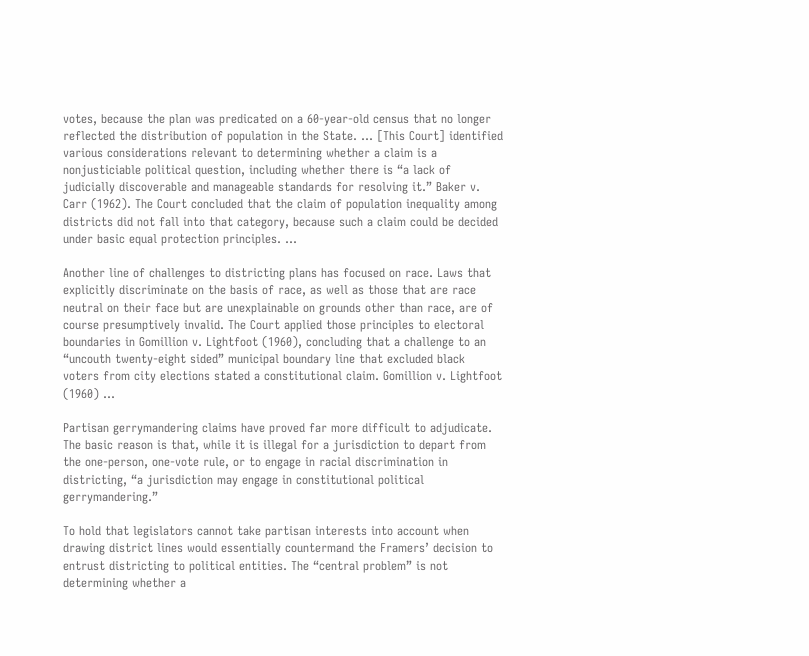votes, because the plan was predicated on a 60-year-old census that no longer reflected the distribution of population in the State. … [This Court] identified various considerations relevant to determining whether a claim is a nonjusticiable political question, including whether there is “a lack of judicially discoverable and manageable standards for resolving it.” Baker v. Carr (1962). The Court concluded that the claim of population inequality among districts did not fall into that category, because such a claim could be decided under basic equal protection principles. …

Another line of challenges to districting plans has focused on race. Laws that explicitly discriminate on the basis of race, as well as those that are race neutral on their face but are unexplainable on grounds other than race, are of course presumptively invalid. The Court applied those principles to electoral boundaries in Gomillion v. Lightfoot (1960), concluding that a challenge to an “uncouth twenty-eight sided” municipal boundary line that excluded black voters from city elections stated a constitutional claim. Gomillion v. Lightfoot (1960) …

Partisan gerrymandering claims have proved far more difficult to adjudicate. The basic reason is that, while it is illegal for a jurisdiction to depart from the one-person, one-vote rule, or to engage in racial discrimination in districting, “a jurisdiction may engage in constitutional political gerrymandering.”

To hold that legislators cannot take partisan interests into account when drawing district lines would essentially countermand the Framers’ decision to entrust districting to political entities. The “central problem” is not determining whether a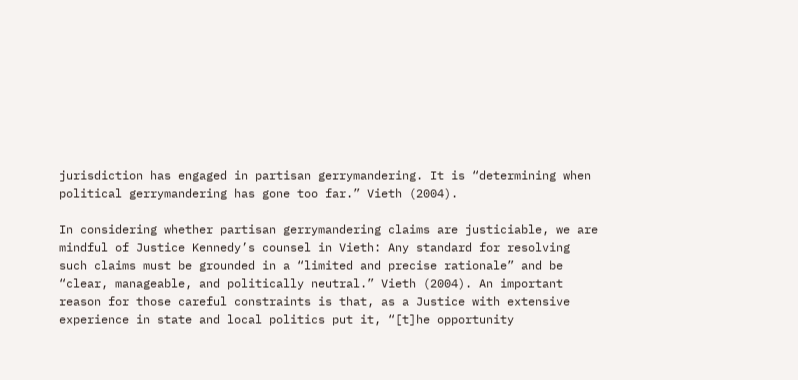jurisdiction has engaged in partisan gerrymandering. It is “determining when political gerrymandering has gone too far.” Vieth (2004).

In considering whether partisan gerrymandering claims are justiciable, we are mindful of Justice Kennedy’s counsel in Vieth: Any standard for resolving such claims must be grounded in a “limited and precise rationale” and be “clear, manageable, and politically neutral.” Vieth (2004). An important reason for those careful constraints is that, as a Justice with extensive experience in state and local politics put it, “[t]he opportunity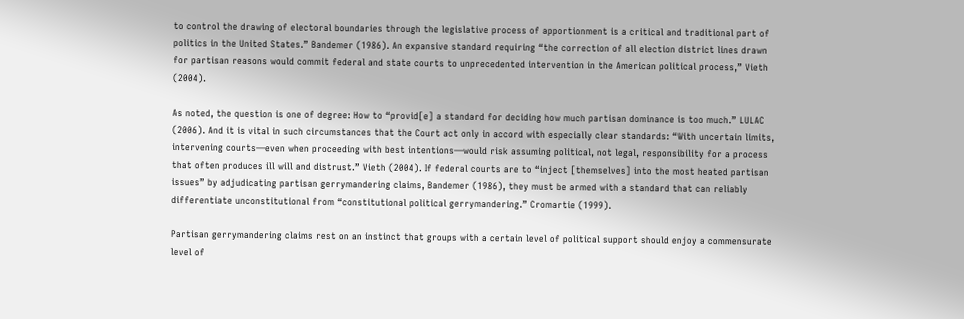to control the drawing of electoral boundaries through the legislative process of apportionment is a critical and traditional part of politics in the United States.” Bandemer (1986). An expansive standard requiring “the correction of all election district lines drawn for partisan reasons would commit federal and state courts to unprecedented intervention in the American political process,” Vieth (2004).

As noted, the question is one of degree: How to “provid[e] a standard for deciding how much partisan dominance is too much.” LULAC (2006). And it is vital in such circumstances that the Court act only in accord with especially clear standards: “With uncertain limits, intervening courts—even when proceeding with best intentions—would risk assuming political, not legal, responsibility for a process that often produces ill will and distrust.” Vieth (2004). If federal courts are to “inject [themselves] into the most heated partisan issues” by adjudicating partisan gerrymandering claims, Bandemer (1986), they must be armed with a standard that can reliably differentiate unconstitutional from “constitutional political gerrymandering.” Cromartie (1999).

Partisan gerrymandering claims rest on an instinct that groups with a certain level of political support should enjoy a commensurate level of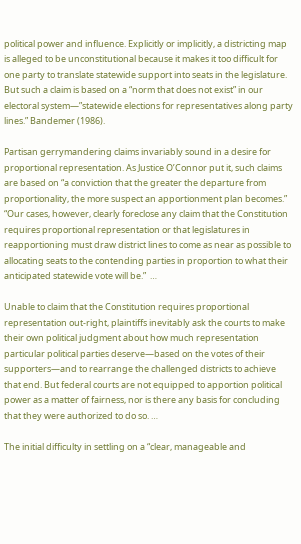political power and influence. Explicitly or implicitly, a districting map is alleged to be unconstitutional because it makes it too difficult for one party to translate statewide support into seats in the legislature. But such a claim is based on a “norm that does not exist” in our electoral system—”statewide elections for representatives along party lines.” Bandemer (1986).

Partisan gerrymandering claims invariably sound in a desire for proportional representation. As Justice O’Connor put it, such claims are based on “a conviction that the greater the departure from proportionality, the more suspect an apportionment plan becomes.” “Our cases, however, clearly foreclose any claim that the Constitution requires proportional representation or that legislatures in reapportioning must draw district lines to come as near as possible to allocating seats to the contending parties in proportion to what their anticipated statewide vote will be.”  …

Unable to claim that the Constitution requires proportional representation out-right, plaintiffs inevitably ask the courts to make their own political judgment about how much representation particular political parties deserve—based on the votes of their supporters—and to rearrange the challenged districts to achieve that end. But federal courts are not equipped to apportion political power as a matter of fairness, nor is there any basis for concluding that they were authorized to do so. …

The initial difficulty in settling on a “clear, manageable and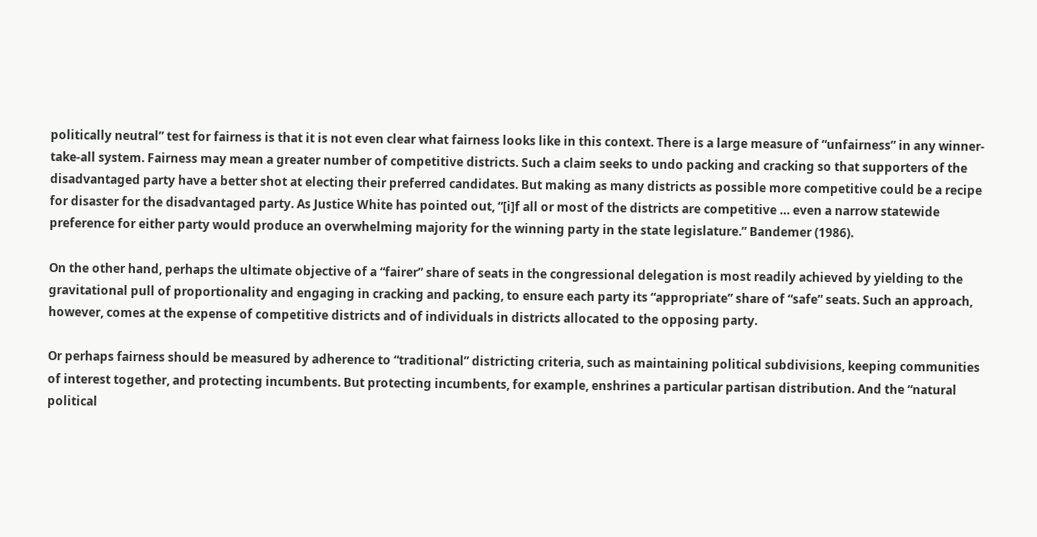politically neutral” test for fairness is that it is not even clear what fairness looks like in this context. There is a large measure of “unfairness” in any winner-take-all system. Fairness may mean a greater number of competitive districts. Such a claim seeks to undo packing and cracking so that supporters of the disadvantaged party have a better shot at electing their preferred candidates. But making as many districts as possible more competitive could be a recipe for disaster for the disadvantaged party. As Justice White has pointed out, “[i]f all or most of the districts are competitive … even a narrow statewide preference for either party would produce an overwhelming majority for the winning party in the state legislature.” Bandemer (1986).

On the other hand, perhaps the ultimate objective of a “fairer” share of seats in the congressional delegation is most readily achieved by yielding to the gravitational pull of proportionality and engaging in cracking and packing, to ensure each party its “appropriate” share of “safe” seats. Such an approach, however, comes at the expense of competitive districts and of individuals in districts allocated to the opposing party.

Or perhaps fairness should be measured by adherence to “traditional” districting criteria, such as maintaining political subdivisions, keeping communities of interest together, and protecting incumbents. But protecting incumbents, for example, enshrines a particular partisan distribution. And the “natural political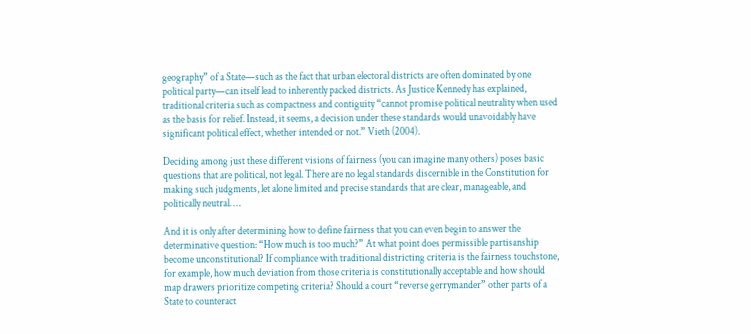geography” of a State—such as the fact that urban electoral districts are often dominated by one political party—can itself lead to inherently packed districts. As Justice Kennedy has explained, traditional criteria such as compactness and contiguity “cannot promise political neutrality when used as the basis for relief. Instead, it seems, a decision under these standards would unavoidably have significant political effect, whether intended or not.” Vieth (2004).

Deciding among just these different visions of fairness (you can imagine many others) poses basic questions that are political, not legal. There are no legal standards discernible in the Constitution for making such judgments, let alone limited and precise standards that are clear, manageable, and politically neutral. …

And it is only after determining how to define fairness that you can even begin to answer the determinative question: “How much is too much?” At what point does permissible partisanship become unconstitutional? If compliance with traditional districting criteria is the fairness touchstone, for example, how much deviation from those criteria is constitutionally acceptable and how should map drawers prioritize competing criteria? Should a court “reverse gerrymander” other parts of a State to counteract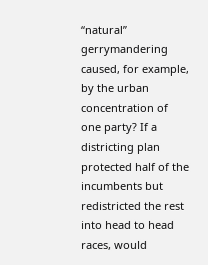“natural” gerrymandering caused, for example, by the urban concentration of one party? If a districting plan protected half of the incumbents but redistricted the rest into head to head races, would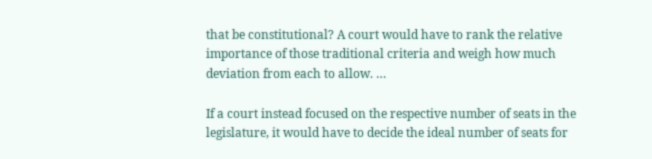that be constitutional? A court would have to rank the relative importance of those traditional criteria and weigh how much deviation from each to allow. …

If a court instead focused on the respective number of seats in the legislature, it would have to decide the ideal number of seats for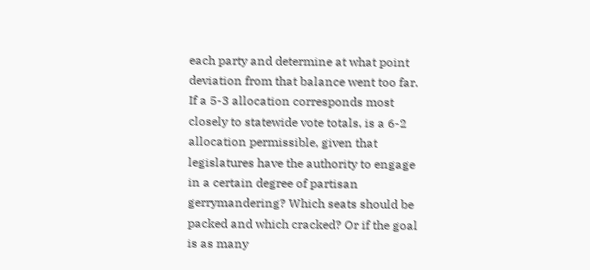each party and determine at what point deviation from that balance went too far. If a 5-3 allocation corresponds most closely to statewide vote totals, is a 6-2 allocation permissible, given that legislatures have the authority to engage in a certain degree of partisan gerrymandering? Which seats should be packed and which cracked? Or if the goal is as many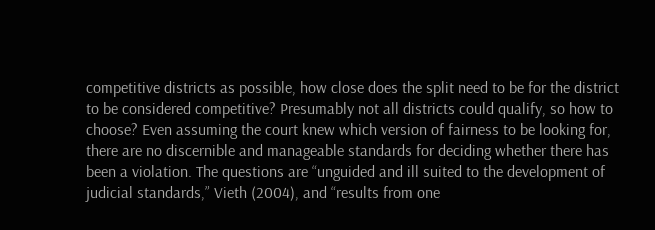competitive districts as possible, how close does the split need to be for the district to be considered competitive? Presumably not all districts could qualify, so how to choose? Even assuming the court knew which version of fairness to be looking for, there are no discernible and manageable standards for deciding whether there has been a violation. The questions are “unguided and ill suited to the development of judicial standards,” Vieth (2004), and “results from one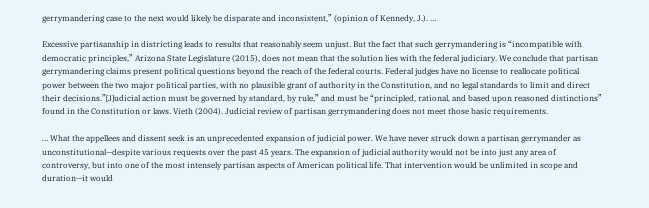gerrymandering case to the next would likely be disparate and inconsistent,” (opinion of Kennedy, J.). …

Excessive partisanship in districting leads to results that reasonably seem unjust. But the fact that such gerrymandering is “incompatible with democratic principles,” Arizona State Legislature (2015), does not mean that the solution lies with the federal judiciary. We conclude that partisan gerrymandering claims present political questions beyond the reach of the federal courts. Federal judges have no license to reallocate political power between the two major political parties, with no plausible grant of authority in the Constitution, and no legal standards to limit and direct their decisions.”[J]udicial action must be governed by standard, by rule,” and must be “principled, rational, and based upon reasoned distinctions” found in the Constitution or laws. Vieth (2004). Judicial review of partisan gerrymandering does not meet those basic requirements.

… What the appellees and dissent seek is an unprecedented expansion of judicial power. We have never struck down a partisan gerrymander as unconstitutional—despite various requests over the past 45 years. The expansion of judicial authority would not be into just any area of controversy, but into one of the most intensely partisan aspects of American political life. That intervention would be unlimited in scope and duration—it would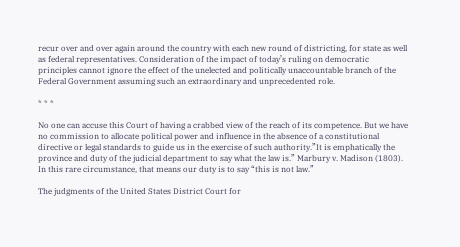recur over and over again around the country with each new round of districting, for state as well as federal representatives. Consideration of the impact of today’s ruling on democratic principles cannot ignore the effect of the unelected and politically unaccountable branch of the Federal Government assuming such an extraordinary and unprecedented role.

* * *

No one can accuse this Court of having a crabbed view of the reach of its competence. But we have no commission to allocate political power and influence in the absence of a constitutional directive or legal standards to guide us in the exercise of such authority.”It is emphatically the province and duty of the judicial department to say what the law is.” Marbury v. Madison (1803). In this rare circumstance, that means our duty is to say “this is not law.”

The judgments of the United States District Court for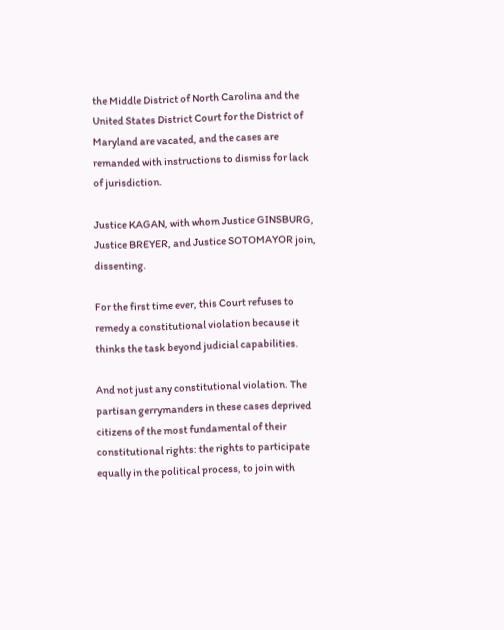the Middle District of North Carolina and the United States District Court for the District of Maryland are vacated, and the cases are remanded with instructions to dismiss for lack of jurisdiction.

Justice KAGAN, with whom Justice GINSBURG, Justice BREYER, and Justice SOTOMAYOR join, dissenting.

For the first time ever, this Court refuses to remedy a constitutional violation because it thinks the task beyond judicial capabilities.

And not just any constitutional violation. The partisan gerrymanders in these cases deprived citizens of the most fundamental of their constitutional rights: the rights to participate equally in the political process, to join with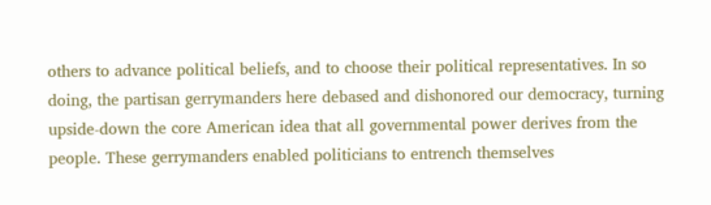others to advance political beliefs, and to choose their political representatives. In so doing, the partisan gerrymanders here debased and dishonored our democracy, turning upside-down the core American idea that all governmental power derives from the people. These gerrymanders enabled politicians to entrench themselves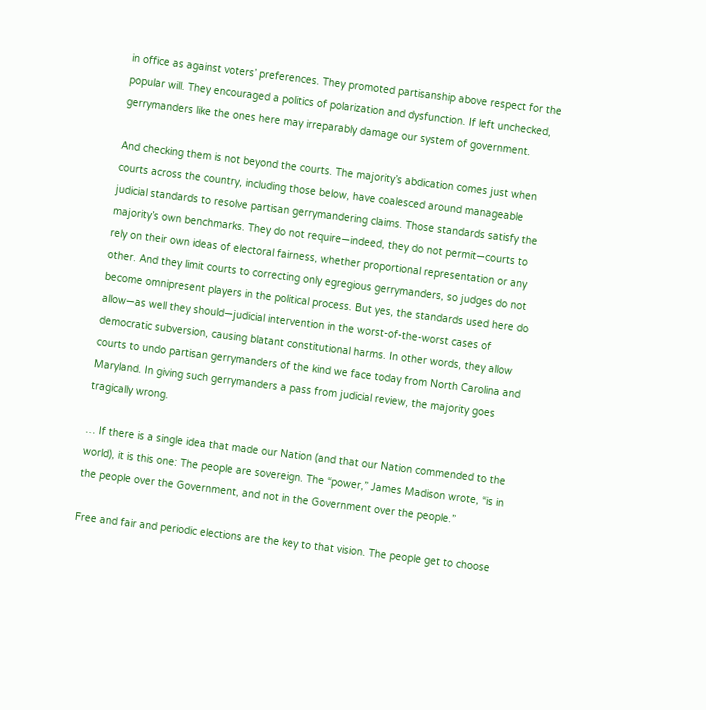in office as against voters’ preferences. They promoted partisanship above respect for the popular will. They encouraged a politics of polarization and dysfunction. If left unchecked, gerrymanders like the ones here may irreparably damage our system of government.

And checking them is not beyond the courts. The majority’s abdication comes just when courts across the country, including those below, have coalesced around manageable judicial standards to resolve partisan gerrymandering claims. Those standards satisfy the majority’s own benchmarks. They do not require—indeed, they do not permit—courts to rely on their own ideas of electoral fairness, whether proportional representation or any other. And they limit courts to correcting only egregious gerrymanders, so judges do not become omnipresent players in the political process. But yes, the standards used here do allow—as well they should—judicial intervention in the worst-of-the-worst cases of democratic subversion, causing blatant constitutional harms. In other words, they allow courts to undo partisan gerrymanders of the kind we face today from North Carolina and Maryland. In giving such gerrymanders a pass from judicial review, the majority goes tragically wrong.

… If there is a single idea that made our Nation (and that our Nation commended to the world), it is this one: The people are sovereign. The “power,” James Madison wrote, “is in the people over the Government, and not in the Government over the people.”

Free and fair and periodic elections are the key to that vision. The people get to choose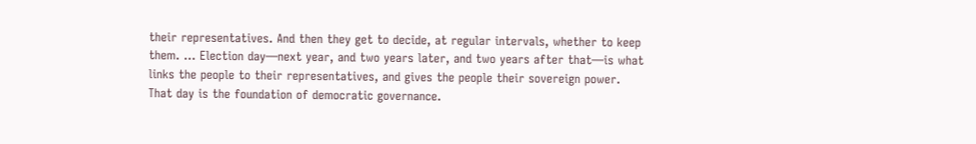their representatives. And then they get to decide, at regular intervals, whether to keep them. … Election day—next year, and two years later, and two years after that—is what links the people to their representatives, and gives the people their sovereign power. That day is the foundation of democratic governance.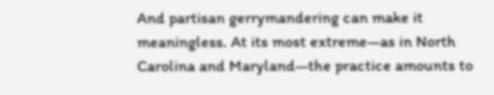And partisan gerrymandering can make it meaningless. At its most extreme—as in North Carolina and Maryland—the practice amounts to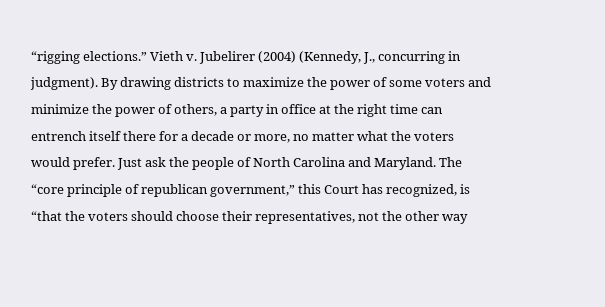“rigging elections.” Vieth v. Jubelirer (2004) (Kennedy, J., concurring in judgment). By drawing districts to maximize the power of some voters and minimize the power of others, a party in office at the right time can entrench itself there for a decade or more, no matter what the voters would prefer. Just ask the people of North Carolina and Maryland. The “core principle of republican government,” this Court has recognized, is “that the voters should choose their representatives, not the other way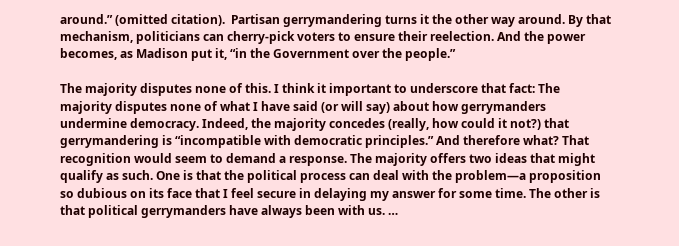around.” (omitted citation).  Partisan gerrymandering turns it the other way around. By that mechanism, politicians can cherry-pick voters to ensure their reelection. And the power becomes, as Madison put it, “in the Government over the people.”

The majority disputes none of this. I think it important to underscore that fact: The majority disputes none of what I have said (or will say) about how gerrymanders undermine democracy. Indeed, the majority concedes (really, how could it not?) that gerrymandering is “incompatible with democratic principles.” And therefore what? That recognition would seem to demand a response. The majority offers two ideas that might qualify as such. One is that the political process can deal with the problem—a proposition so dubious on its face that I feel secure in delaying my answer for some time. The other is that political gerrymanders have always been with us. …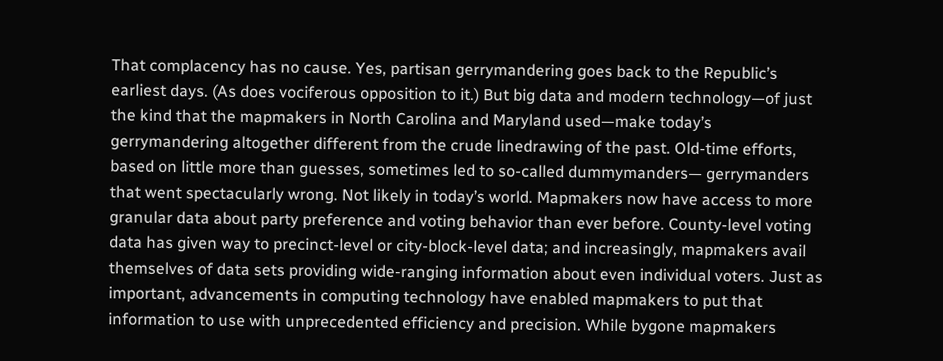That complacency has no cause. Yes, partisan gerrymandering goes back to the Republic’s earliest days. (As does vociferous opposition to it.) But big data and modern technology—of just the kind that the mapmakers in North Carolina and Maryland used—make today’s gerrymandering altogether different from the crude linedrawing of the past. Old-time efforts, based on little more than guesses, sometimes led to so-called dummymanders— gerrymanders that went spectacularly wrong. Not likely in today’s world. Mapmakers now have access to more granular data about party preference and voting behavior than ever before. County-level voting data has given way to precinct-level or city-block-level data; and increasingly, mapmakers avail themselves of data sets providing wide-ranging information about even individual voters. Just as important, advancements in computing technology have enabled mapmakers to put that information to use with unprecedented efficiency and precision. While bygone mapmakers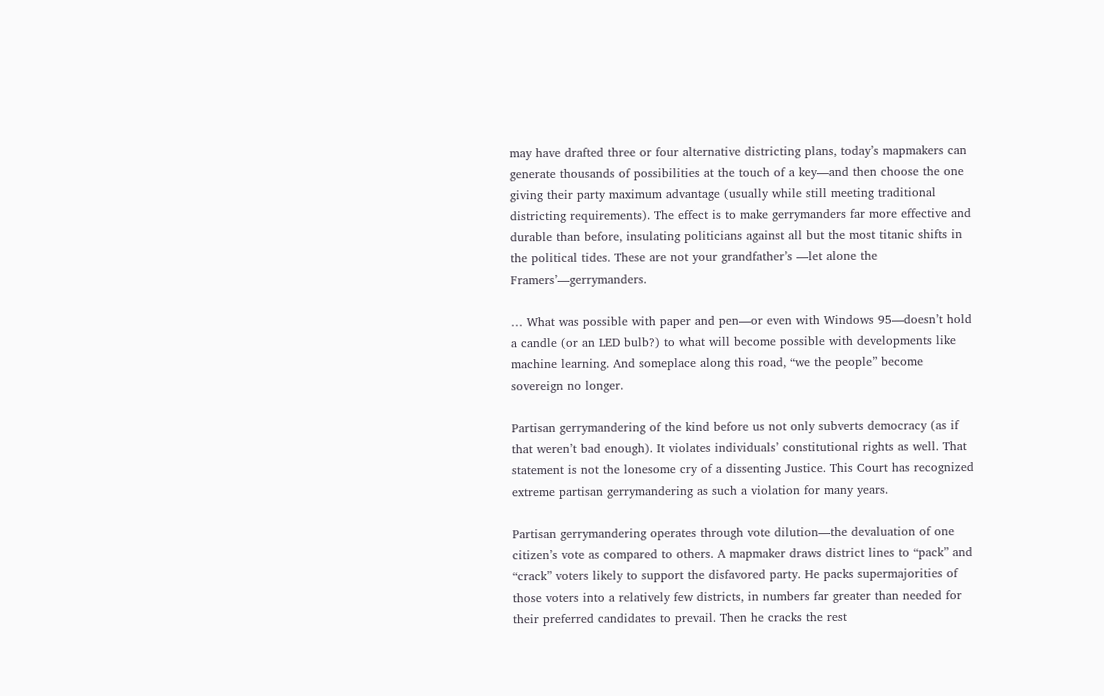may have drafted three or four alternative districting plans, today’s mapmakers can generate thousands of possibilities at the touch of a key—and then choose the one giving their party maximum advantage (usually while still meeting traditional districting requirements). The effect is to make gerrymanders far more effective and durable than before, insulating politicians against all but the most titanic shifts in the political tides. These are not your grandfather’s —let alone the Framers’—gerrymanders.

… What was possible with paper and pen—or even with Windows 95—doesn’t hold a candle (or an LED bulb?) to what will become possible with developments like machine learning. And someplace along this road, “we the people” become sovereign no longer.

Partisan gerrymandering of the kind before us not only subverts democracy (as if that weren’t bad enough). It violates individuals’ constitutional rights as well. That statement is not the lonesome cry of a dissenting Justice. This Court has recognized extreme partisan gerrymandering as such a violation for many years.

Partisan gerrymandering operates through vote dilution—the devaluation of one citizen’s vote as compared to others. A mapmaker draws district lines to “pack” and “crack” voters likely to support the disfavored party. He packs supermajorities of those voters into a relatively few districts, in numbers far greater than needed for their preferred candidates to prevail. Then he cracks the rest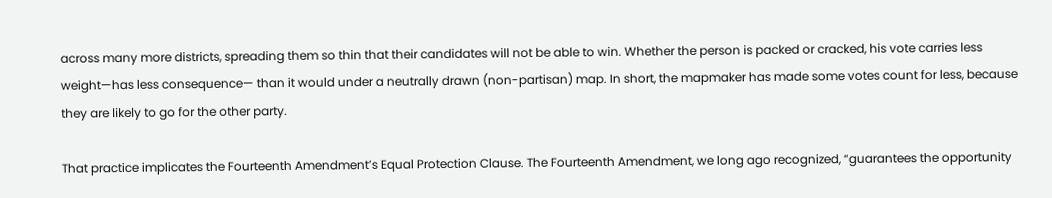across many more districts, spreading them so thin that their candidates will not be able to win. Whether the person is packed or cracked, his vote carries less weight—has less consequence— than it would under a neutrally drawn (non-partisan) map. In short, the mapmaker has made some votes count for less, because they are likely to go for the other party.

That practice implicates the Fourteenth Amendment’s Equal Protection Clause. The Fourteenth Amendment, we long ago recognized, “guarantees the opportunity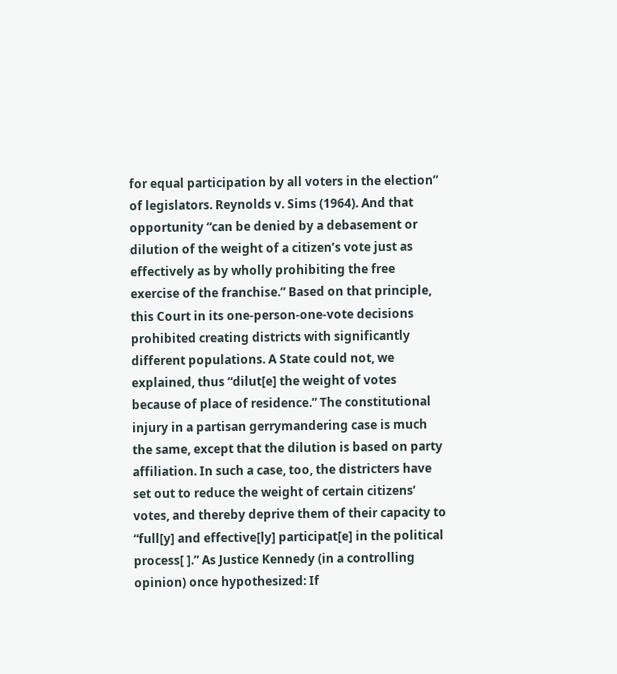for equal participation by all voters in the election” of legislators. Reynolds v. Sims (1964). And that opportunity “can be denied by a debasement or dilution of the weight of a citizen’s vote just as effectively as by wholly prohibiting the free exercise of the franchise.” Based on that principle, this Court in its one-person-one-vote decisions prohibited creating districts with significantly different populations. A State could not, we explained, thus “dilut[e] the weight of votes because of place of residence.” The constitutional injury in a partisan gerrymandering case is much the same, except that the dilution is based on party affiliation. In such a case, too, the districters have set out to reduce the weight of certain citizens’ votes, and thereby deprive them of their capacity to “full[y] and effective[ly] participat[e] in the political process[ ].” As Justice Kennedy (in a controlling opinion) once hypothesized: If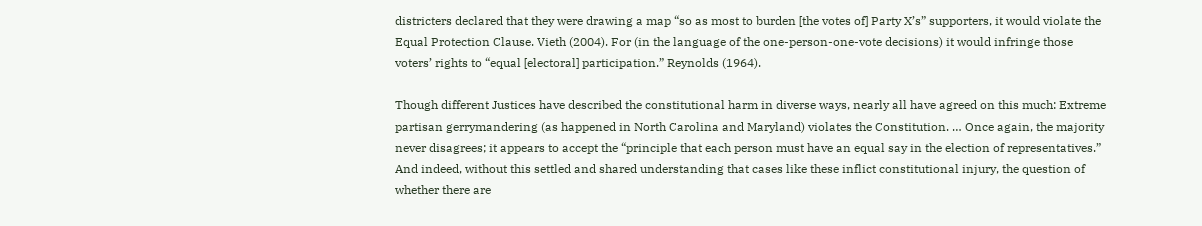districters declared that they were drawing a map “so as most to burden [the votes of] Party X’s” supporters, it would violate the Equal Protection Clause. Vieth (2004). For (in the language of the one-person-one-vote decisions) it would infringe those voters’ rights to “equal [electoral] participation.” Reynolds (1964).

Though different Justices have described the constitutional harm in diverse ways, nearly all have agreed on this much: Extreme partisan gerrymandering (as happened in North Carolina and Maryland) violates the Constitution. … Once again, the majority never disagrees; it appears to accept the “principle that each person must have an equal say in the election of representatives.” And indeed, without this settled and shared understanding that cases like these inflict constitutional injury, the question of whether there are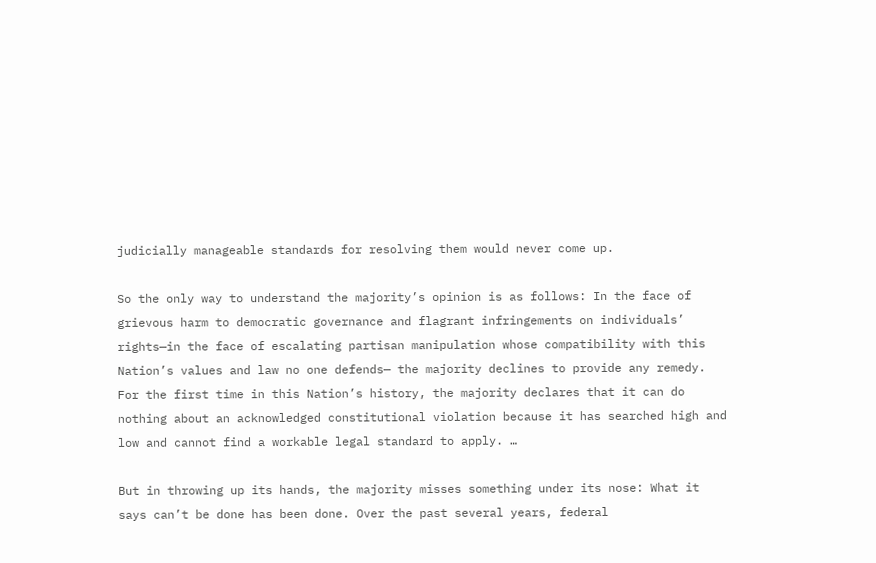judicially manageable standards for resolving them would never come up.

So the only way to understand the majority’s opinion is as follows: In the face of grievous harm to democratic governance and flagrant infringements on individuals’ rights—in the face of escalating partisan manipulation whose compatibility with this Nation’s values and law no one defends— the majority declines to provide any remedy. For the first time in this Nation’s history, the majority declares that it can do nothing about an acknowledged constitutional violation because it has searched high and low and cannot find a workable legal standard to apply. …

But in throwing up its hands, the majority misses something under its nose: What it says can’t be done has been done. Over the past several years, federal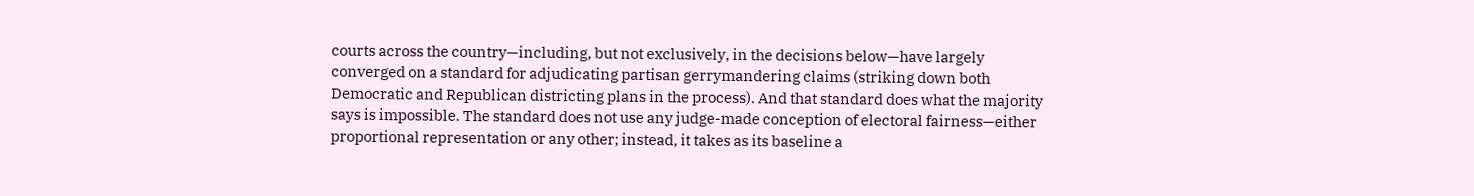courts across the country—including, but not exclusively, in the decisions below—have largely converged on a standard for adjudicating partisan gerrymandering claims (striking down both Democratic and Republican districting plans in the process). And that standard does what the majority says is impossible. The standard does not use any judge-made conception of electoral fairness—either proportional representation or any other; instead, it takes as its baseline a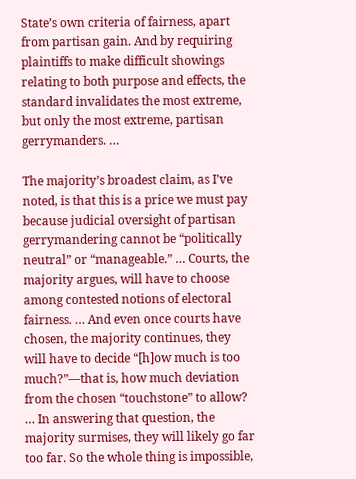State’s own criteria of fairness, apart from partisan gain. And by requiring plaintiffs to make difficult showings relating to both purpose and effects, the standard invalidates the most extreme, but only the most extreme, partisan gerrymanders. …

The majority’s broadest claim, as I’ve noted, is that this is a price we must pay because judicial oversight of partisan gerrymandering cannot be “politically neutral” or “manageable.” … Courts, the majority argues, will have to choose among contested notions of electoral fairness. … And even once courts have chosen, the majority continues, they will have to decide “[h]ow much is too much?”—that is, how much deviation from the chosen “touchstone” to allow? … In answering that question, the majority surmises, they will likely go far too far. So the whole thing is impossible,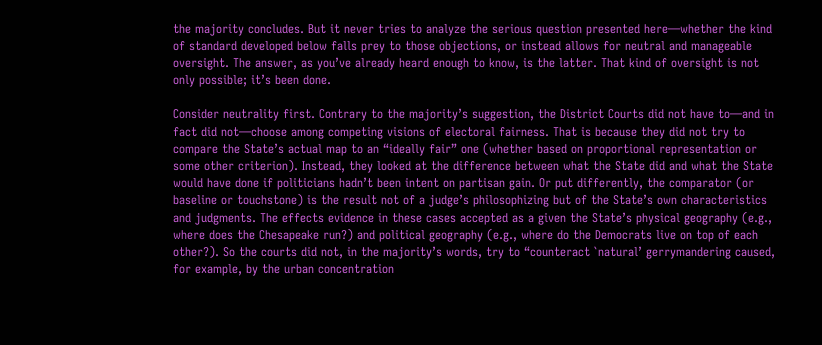the majority concludes. But it never tries to analyze the serious question presented here—whether the kind of standard developed below falls prey to those objections, or instead allows for neutral and manageable oversight. The answer, as you’ve already heard enough to know, is the latter. That kind of oversight is not only possible; it’s been done.

Consider neutrality first. Contrary to the majority’s suggestion, the District Courts did not have to—and in fact did not—choose among competing visions of electoral fairness. That is because they did not try to compare the State’s actual map to an “ideally fair” one (whether based on proportional representation or some other criterion). Instead, they looked at the difference between what the State did and what the State would have done if politicians hadn’t been intent on partisan gain. Or put differently, the comparator (or baseline or touchstone) is the result not of a judge’s philosophizing but of the State’s own characteristics and judgments. The effects evidence in these cases accepted as a given the State’s physical geography (e.g., where does the Chesapeake run?) and political geography (e.g., where do the Democrats live on top of each other?). So the courts did not, in the majority’s words, try to “counteract `natural’ gerrymandering caused, for example, by the urban concentration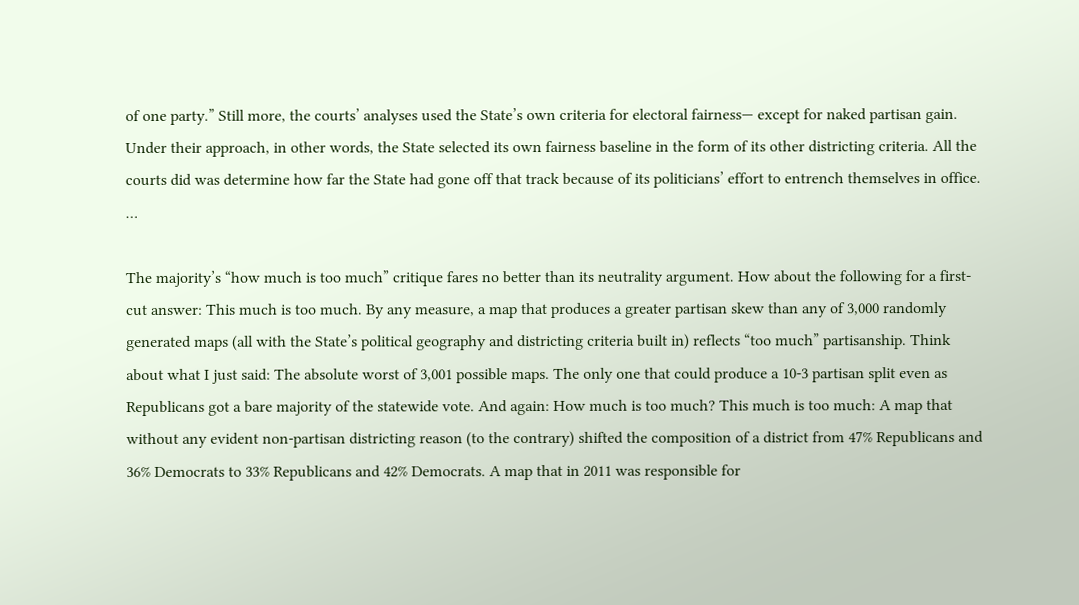of one party.” Still more, the courts’ analyses used the State’s own criteria for electoral fairness— except for naked partisan gain. Under their approach, in other words, the State selected its own fairness baseline in the form of its other districting criteria. All the courts did was determine how far the State had gone off that track because of its politicians’ effort to entrench themselves in office. …

The majority’s “how much is too much” critique fares no better than its neutrality argument. How about the following for a first-cut answer: This much is too much. By any measure, a map that produces a greater partisan skew than any of 3,000 randomly generated maps (all with the State’s political geography and districting criteria built in) reflects “too much” partisanship. Think about what I just said: The absolute worst of 3,001 possible maps. The only one that could produce a 10-3 partisan split even as Republicans got a bare majority of the statewide vote. And again: How much is too much? This much is too much: A map that without any evident non-partisan districting reason (to the contrary) shifted the composition of a district from 47% Republicans and 36% Democrats to 33% Republicans and 42% Democrats. A map that in 2011 was responsible for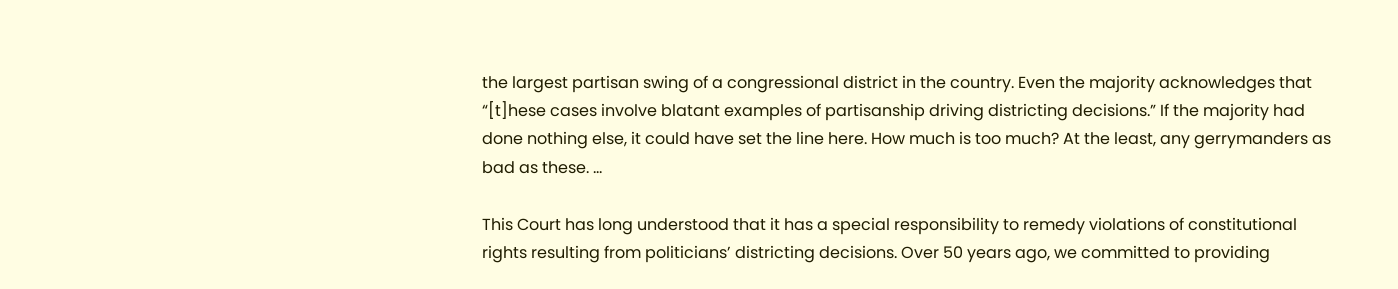the largest partisan swing of a congressional district in the country. Even the majority acknowledges that “[t]hese cases involve blatant examples of partisanship driving districting decisions.” If the majority had done nothing else, it could have set the line here. How much is too much? At the least, any gerrymanders as bad as these. …

This Court has long understood that it has a special responsibility to remedy violations of constitutional rights resulting from politicians’ districting decisions. Over 50 years ago, we committed to providing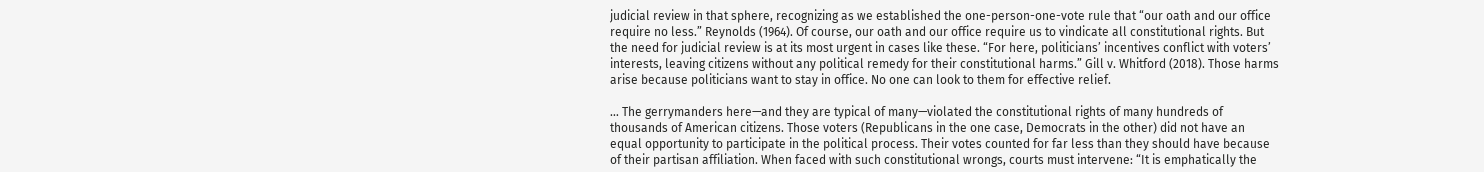judicial review in that sphere, recognizing as we established the one-person-one-vote rule that “our oath and our office require no less.” Reynolds (1964). Of course, our oath and our office require us to vindicate all constitutional rights. But the need for judicial review is at its most urgent in cases like these. “For here, politicians’ incentives conflict with voters’ interests, leaving citizens without any political remedy for their constitutional harms.” Gill v. Whitford (2018). Those harms arise because politicians want to stay in office. No one can look to them for effective relief.

… The gerrymanders here—and they are typical of many—violated the constitutional rights of many hundreds of thousands of American citizens. Those voters (Republicans in the one case, Democrats in the other) did not have an equal opportunity to participate in the political process. Their votes counted for far less than they should have because of their partisan affiliation. When faced with such constitutional wrongs, courts must intervene: “It is emphatically the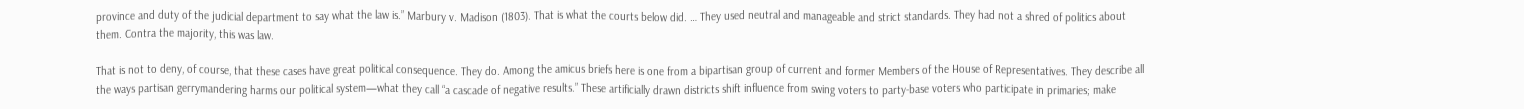province and duty of the judicial department to say what the law is.” Marbury v. Madison (1803). That is what the courts below did. … They used neutral and manageable and strict standards. They had not a shred of politics about them. Contra the majority, this was law.

That is not to deny, of course, that these cases have great political consequence. They do. Among the amicus briefs here is one from a bipartisan group of current and former Members of the House of Representatives. They describe all the ways partisan gerrymandering harms our political system—what they call “a cascade of negative results.” These artificially drawn districts shift influence from swing voters to party-base voters who participate in primaries; make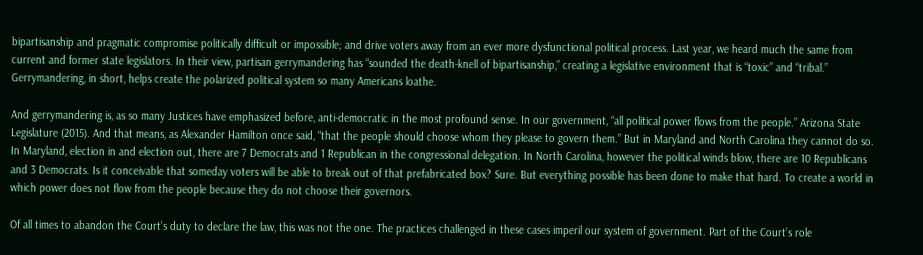bipartisanship and pragmatic compromise politically difficult or impossible; and drive voters away from an ever more dysfunctional political process. Last year, we heard much the same from current and former state legislators. In their view, partisan gerrymandering has “sounded the death-knell of bipartisanship,” creating a legislative environment that is “toxic” and “tribal.” Gerrymandering, in short, helps create the polarized political system so many Americans loathe.

And gerrymandering is, as so many Justices have emphasized before, anti-democratic in the most profound sense. In our government, “all political power flows from the people.” Arizona State Legislature (2015). And that means, as Alexander Hamilton once said, “that the people should choose whom they please to govern them.” But in Maryland and North Carolina they cannot do so. In Maryland, election in and election out, there are 7 Democrats and 1 Republican in the congressional delegation. In North Carolina, however the political winds blow, there are 10 Republicans and 3 Democrats. Is it conceivable that someday voters will be able to break out of that prefabricated box? Sure. But everything possible has been done to make that hard. To create a world in which power does not flow from the people because they do not choose their governors.

Of all times to abandon the Court’s duty to declare the law, this was not the one. The practices challenged in these cases imperil our system of government. Part of the Court’s role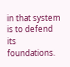in that system is to defend its foundations.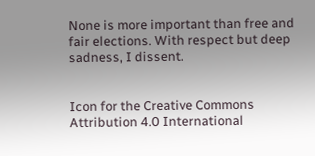None is more important than free and fair elections. With respect but deep sadness, I dissent.


Icon for the Creative Commons Attribution 4.0 International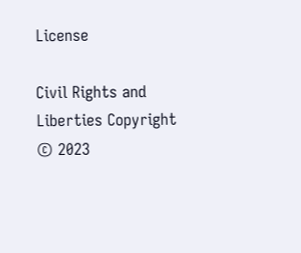License

Civil Rights and Liberties Copyright © 2023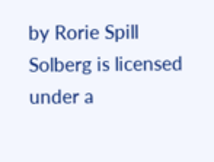by Rorie Spill Solberg is licensed under a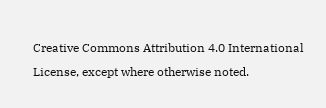Creative Commons Attribution 4.0 International License, except where otherwise noted.